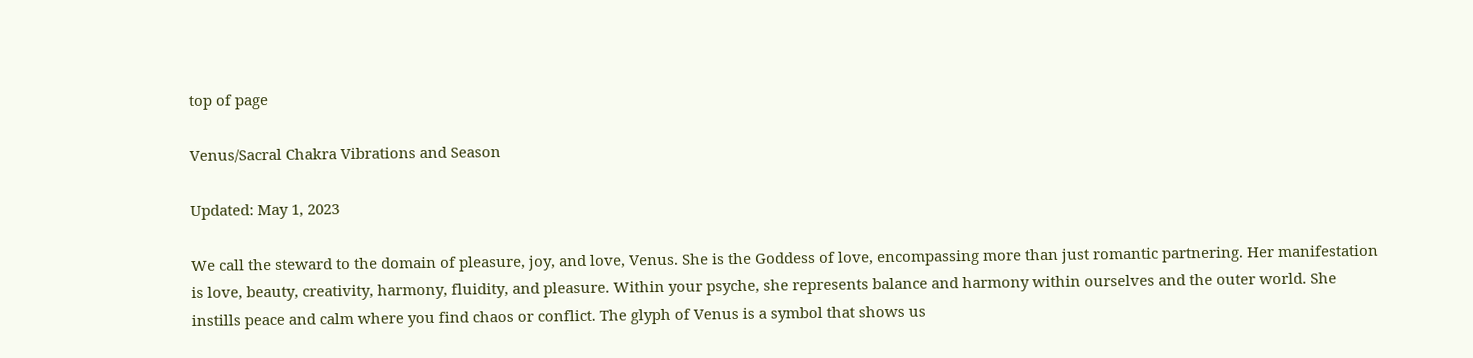top of page

Venus/Sacral Chakra Vibrations and Season

Updated: May 1, 2023

We call the steward to the domain of pleasure, joy, and love, Venus. She is the Goddess of love, encompassing more than just romantic partnering. Her manifestation is love, beauty, creativity, harmony, fluidity, and pleasure. Within your psyche, she represents balance and harmony within ourselves and the outer world. She instills peace and calm where you find chaos or conflict. The glyph of Venus is a symbol that shows us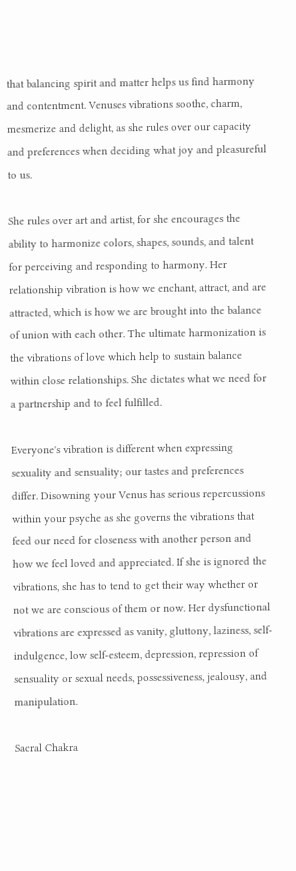that balancing spirit and matter helps us find harmony and contentment. Venuses vibrations soothe, charm, mesmerize and delight, as she rules over our capacity and preferences when deciding what joy and pleasureful to us.

She rules over art and artist, for she encourages the ability to harmonize colors, shapes, sounds, and talent for perceiving and responding to harmony. Her relationship vibration is how we enchant, attract, and are attracted, which is how we are brought into the balance of union with each other. The ultimate harmonization is the vibrations of love which help to sustain balance within close relationships. She dictates what we need for a partnership and to feel fulfilled.

Everyone's vibration is different when expressing sexuality and sensuality; our tastes and preferences differ. Disowning your Venus has serious repercussions within your psyche as she governs the vibrations that feed our need for closeness with another person and how we feel loved and appreciated. If she is ignored the vibrations, she has to tend to get their way whether or not we are conscious of them or now. Her dysfunctional vibrations are expressed as vanity, gluttony, laziness, self-indulgence, low self-esteem, depression, repression of sensuality or sexual needs, possessiveness, jealousy, and manipulation.

Sacral Chakra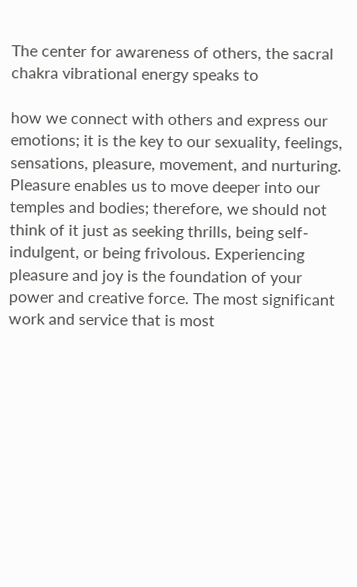The center for awareness of others, the sacral chakra vibrational energy speaks to

how we connect with others and express our emotions; it is the key to our sexuality, feelings, sensations, pleasure, movement, and nurturing. Pleasure enables us to move deeper into our temples and bodies; therefore, we should not think of it just as seeking thrills, being self-indulgent, or being frivolous. Experiencing pleasure and joy is the foundation of your power and creative force. The most significant work and service that is most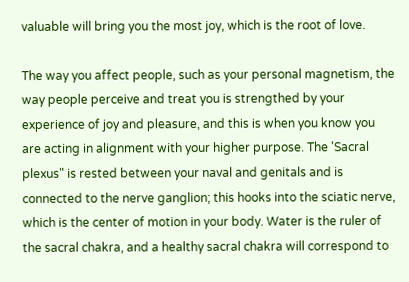valuable will bring you the most joy, which is the root of love.

The way you affect people, such as your personal magnetism, the way people perceive and treat you is strengthed by your experience of joy and pleasure, and this is when you know you are acting in alignment with your higher purpose. The 'Sacral plexus" is rested between your naval and genitals and is connected to the nerve ganglion; this hooks into the sciatic nerve, which is the center of motion in your body. Water is the ruler of the sacral chakra, and a healthy sacral chakra will correspond to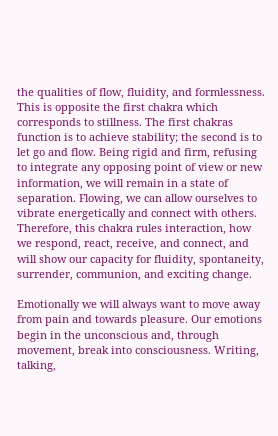the qualities of flow, fluidity, and formlessness. This is opposite the first chakra which corresponds to stillness. The first chakras function is to achieve stability; the second is to let go and flow. Being rigid and firm, refusing to integrate any opposing point of view or new information, we will remain in a state of separation. Flowing, we can allow ourselves to vibrate energetically and connect with others. Therefore, this chakra rules interaction, how we respond, react, receive, and connect, and will show our capacity for fluidity, spontaneity, surrender, communion, and exciting change.

Emotionally we will always want to move away from pain and towards pleasure. Our emotions begin in the unconscious and, through movement, break into consciousness. Writing, talking,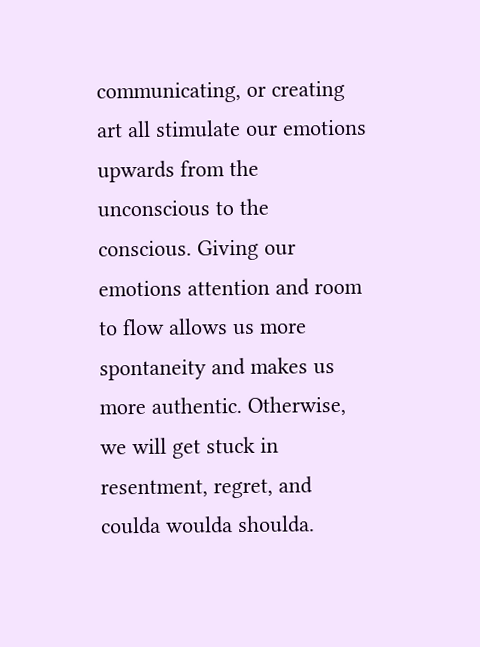communicating, or creating art all stimulate our emotions upwards from the unconscious to the conscious. Giving our emotions attention and room to flow allows us more spontaneity and makes us more authentic. Otherwise, we will get stuck in resentment, regret, and coulda woulda shoulda.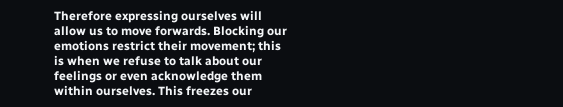Therefore expressing ourselves will allow us to move forwards. Blocking our emotions restrict their movement; this is when we refuse to talk about our feelings or even acknowledge them within ourselves. This freezes our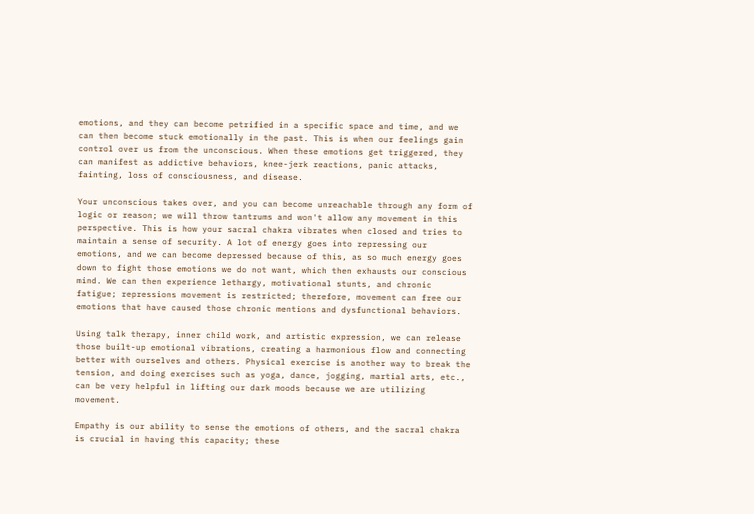emotions, and they can become petrified in a specific space and time, and we can then become stuck emotionally in the past. This is when our feelings gain control over us from the unconscious. When these emotions get triggered, they can manifest as addictive behaviors, knee-jerk reactions, panic attacks, fainting, loss of consciousness, and disease.

Your unconscious takes over, and you can become unreachable through any form of logic or reason; we will throw tantrums and won't allow any movement in this perspective. This is how your sacral chakra vibrates when closed and tries to maintain a sense of security. A lot of energy goes into repressing our emotions, and we can become depressed because of this, as so much energy goes down to fight those emotions we do not want, which then exhausts our conscious mind. We can then experience lethargy, motivational stunts, and chronic fatigue; repressions movement is restricted; therefore, movement can free our emotions that have caused those chronic mentions and dysfunctional behaviors.

Using talk therapy, inner child work, and artistic expression, we can release those built-up emotional vibrations, creating a harmonious flow and connecting better with ourselves and others. Physical exercise is another way to break the tension, and doing exercises such as yoga, dance, jogging, martial arts, etc., can be very helpful in lifting our dark moods because we are utilizing movement.

Empathy is our ability to sense the emotions of others, and the sacral chakra is crucial in having this capacity; these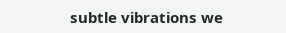subtle vibrations we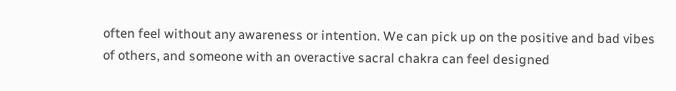often feel without any awareness or intention. We can pick up on the positive and bad vibes of others, and someone with an overactive sacral chakra can feel designed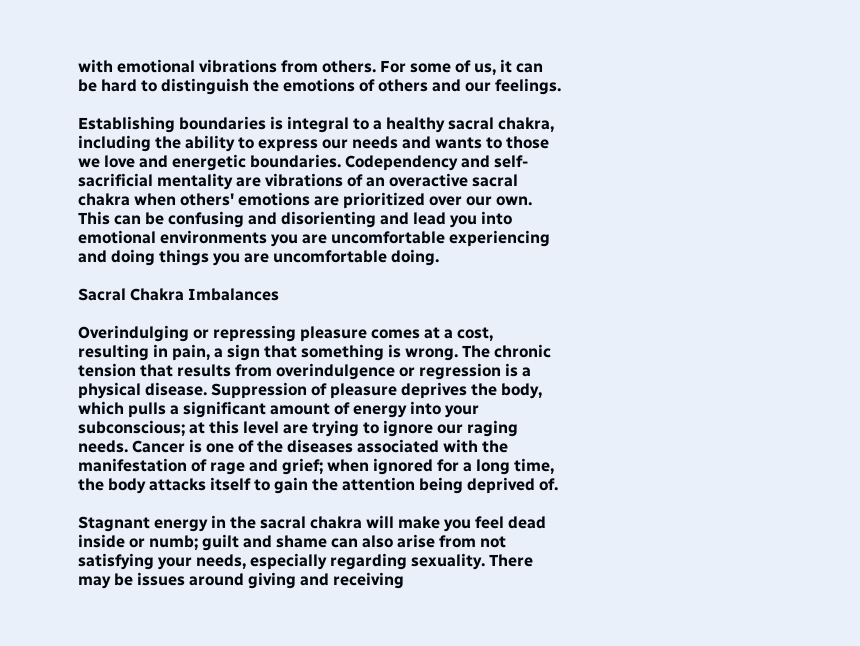with emotional vibrations from others. For some of us, it can be hard to distinguish the emotions of others and our feelings.

Establishing boundaries is integral to a healthy sacral chakra, including the ability to express our needs and wants to those we love and energetic boundaries. Codependency and self-sacrificial mentality are vibrations of an overactive sacral chakra when others' emotions are prioritized over our own. This can be confusing and disorienting and lead you into emotional environments you are uncomfortable experiencing and doing things you are uncomfortable doing.

Sacral Chakra Imbalances

Overindulging or repressing pleasure comes at a cost, resulting in pain, a sign that something is wrong. The chronic tension that results from overindulgence or regression is a physical disease. Suppression of pleasure deprives the body, which pulls a significant amount of energy into your subconscious; at this level are trying to ignore our raging needs. Cancer is one of the diseases associated with the manifestation of rage and grief; when ignored for a long time, the body attacks itself to gain the attention being deprived of.

Stagnant energy in the sacral chakra will make you feel dead inside or numb; guilt and shame can also arise from not satisfying your needs, especially regarding sexuality. There may be issues around giving and receiving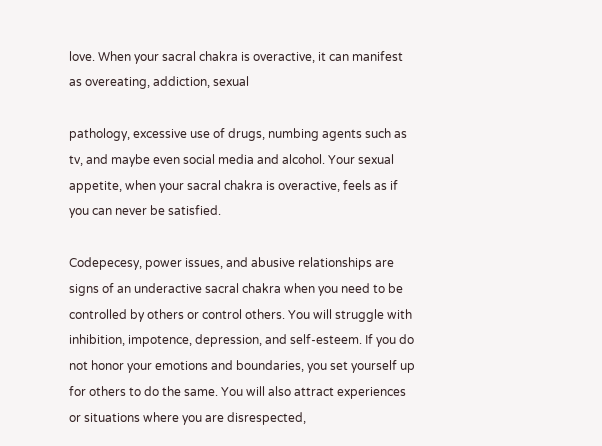love. When your sacral chakra is overactive, it can manifest as overeating, addiction, sexual

pathology, excessive use of drugs, numbing agents such as tv, and maybe even social media and alcohol. Your sexual appetite, when your sacral chakra is overactive, feels as if you can never be satisfied.

Codepecesy, power issues, and abusive relationships are signs of an underactive sacral chakra when you need to be controlled by others or control others. You will struggle with inhibition, impotence, depression, and self-esteem. If you do not honor your emotions and boundaries, you set yourself up for others to do the same. You will also attract experiences or situations where you are disrespected,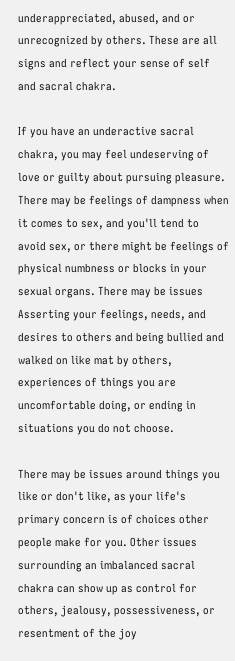underappreciated, abused, and or unrecognized by others. These are all signs and reflect your sense of self and sacral chakra.

If you have an underactive sacral chakra, you may feel undeserving of love or guilty about pursuing pleasure. There may be feelings of dampness when it comes to sex, and you'll tend to avoid sex, or there might be feelings of physical numbness or blocks in your sexual organs. There may be issues Asserting your feelings, needs, and desires to others and being bullied and walked on like mat by others, experiences of things you are uncomfortable doing, or ending in situations you do not choose.

There may be issues around things you like or don't like, as your life's primary concern is of choices other people make for you. Other issues surrounding an imbalanced sacral chakra can show up as control for others, jealousy, possessiveness, or resentment of the joy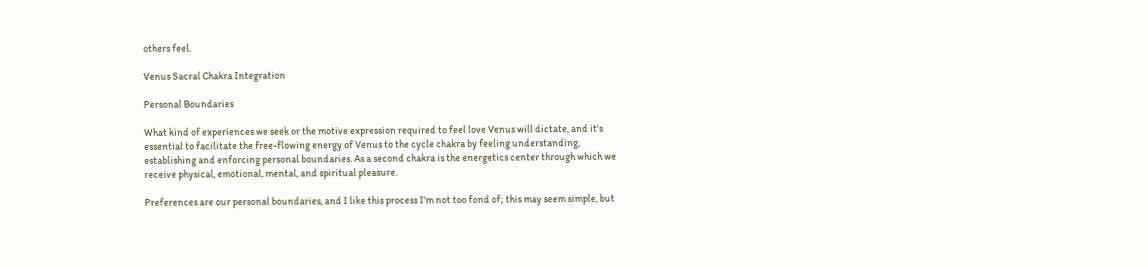others feel.

Venus Sacral Chakra Integration

Personal Boundaries

What kind of experiences we seek or the motive expression required to feel love Venus will dictate, and it's essential to facilitate the free-flowing energy of Venus to the cycle chakra by feeling understanding, establishing and enforcing personal boundaries. As a second chakra is the energetics center through which we receive physical, emotional, mental, and spiritual pleasure.

Preferences are our personal boundaries, and I like this process I'm not too fond of; this may seem simple, but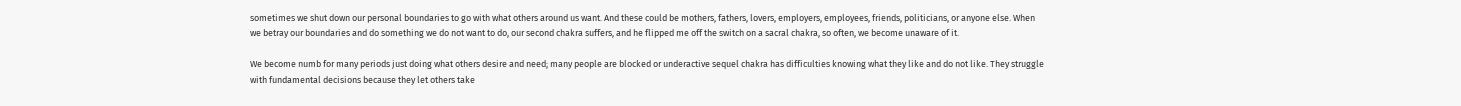sometimes we shut down our personal boundaries to go with what others around us want. And these could be mothers, fathers, lovers, employers, employees, friends, politicians, or anyone else. When we betray our boundaries and do something we do not want to do, our second chakra suffers, and he flipped me off the switch on a sacral chakra, so often, we become unaware of it.

We become numb for many periods just doing what others desire and need; many people are blocked or underactive sequel chakra has difficulties knowing what they like and do not like. They struggle with fundamental decisions because they let others take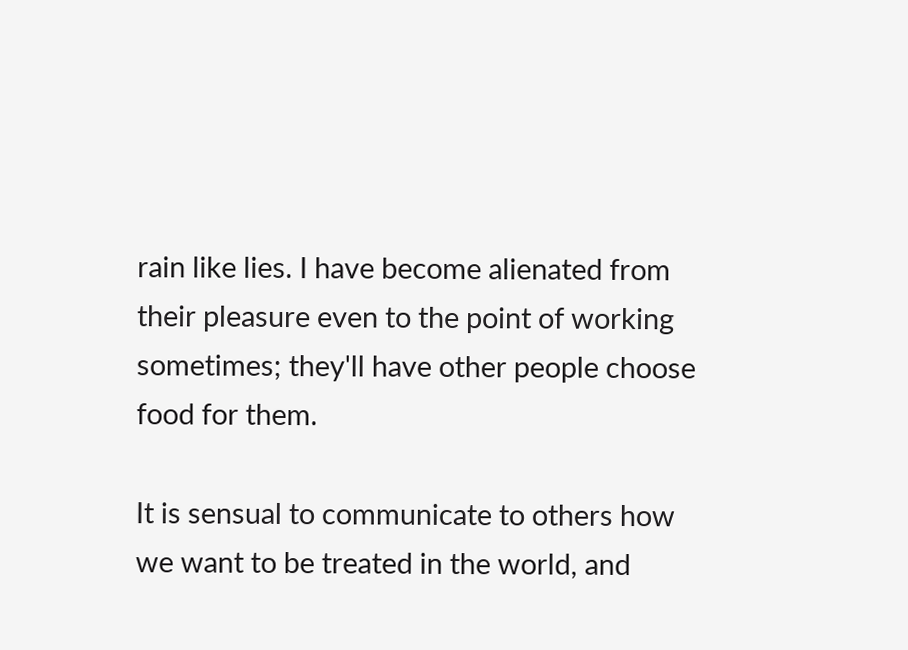rain like lies. I have become alienated from their pleasure even to the point of working sometimes; they'll have other people choose food for them.

It is sensual to communicate to others how we want to be treated in the world, and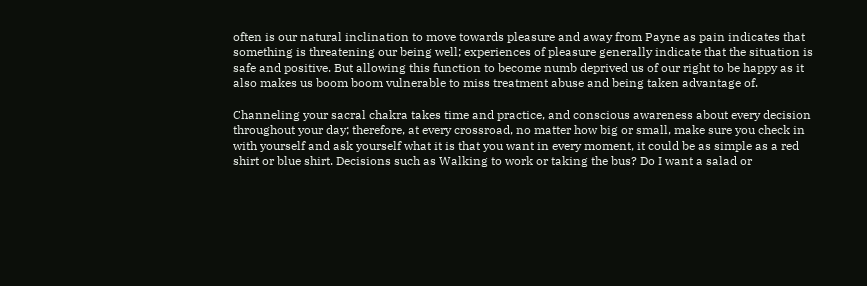often is our natural inclination to move towards pleasure and away from Payne as pain indicates that something is threatening our being well; experiences of pleasure generally indicate that the situation is safe and positive. But allowing this function to become numb deprived us of our right to be happy as it also makes us boom boom vulnerable to miss treatment abuse and being taken advantage of.

Channeling your sacral chakra takes time and practice, and conscious awareness about every decision throughout your day; therefore, at every crossroad, no matter how big or small, make sure you check in with yourself and ask yourself what it is that you want in every moment, it could be as simple as a red shirt or blue shirt. Decisions such as Walking to work or taking the bus? Do I want a salad or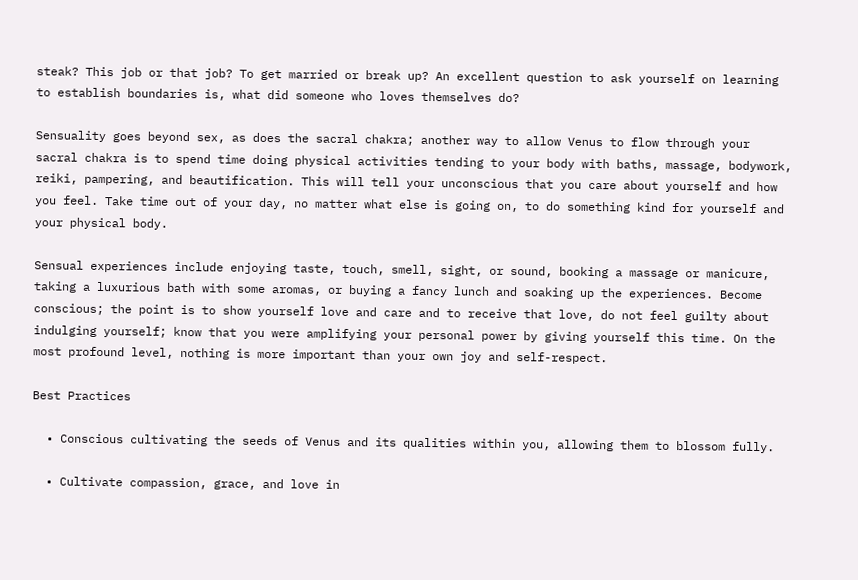steak? This job or that job? To get married or break up? An excellent question to ask yourself on learning to establish boundaries is, what did someone who loves themselves do?

Sensuality goes beyond sex, as does the sacral chakra; another way to allow Venus to flow through your sacral chakra is to spend time doing physical activities tending to your body with baths, massage, bodywork, reiki, pampering, and beautification. This will tell your unconscious that you care about yourself and how you feel. Take time out of your day, no matter what else is going on, to do something kind for yourself and your physical body.

Sensual experiences include enjoying taste, touch, smell, sight, or sound, booking a massage or manicure, taking a luxurious bath with some aromas, or buying a fancy lunch and soaking up the experiences. Become conscious; the point is to show yourself love and care and to receive that love, do not feel guilty about indulging yourself; know that you were amplifying your personal power by giving yourself this time. On the most profound level, nothing is more important than your own joy and self-respect.

Best Practices

  • Conscious cultivating the seeds of Venus and its qualities within you, allowing them to blossom fully.

  • Cultivate compassion, grace, and love in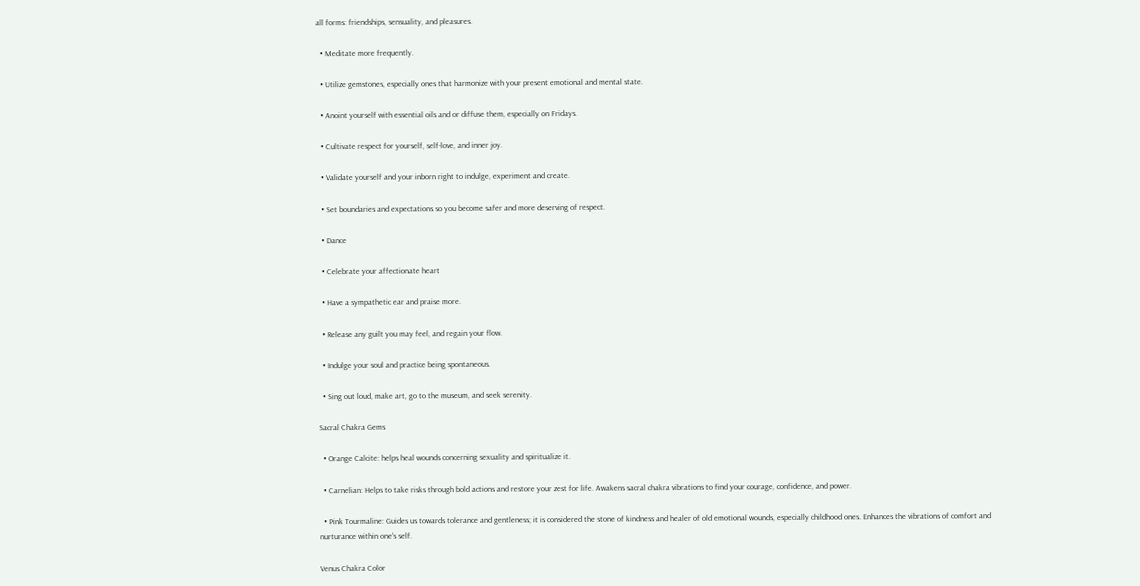all forms: friendships, sensuality, and pleasures.

  • Meditate more frequently.

  • Utilize gemstones, especially ones that harmonize with your present emotional and mental state.

  • Anoint yourself with essential oils and or diffuse them, especially on Fridays.

  • Cultivate respect for yourself, self-love, and inner joy.

  • Validate yourself and your inborn right to indulge, experiment and create.

  • Set boundaries and expectations so you become safer and more deserving of respect.

  • Dance

  • Celebrate your affectionate heart

  • Have a sympathetic ear and praise more.

  • Release any guilt you may feel, and regain your flow.

  • Indulge your soul and practice being spontaneous.

  • Sing out loud, make art, go to the museum, and seek serenity.

Sacral Chakra Gems

  • Orange Calcite: helps heal wounds concerning sexuality and spiritualize it.

  • Carnelian: Helps to take risks through bold actions and restore your zest for life. Awakens sacral chakra vibrations to find your courage, confidence, and power.

  • Pink Tourmaline: Guides us towards tolerance and gentleness; it is considered the stone of kindness and healer of old emotional wounds, especially childhood ones. Enhances the vibrations of comfort and nurturance within one's self.

Venus Chakra Color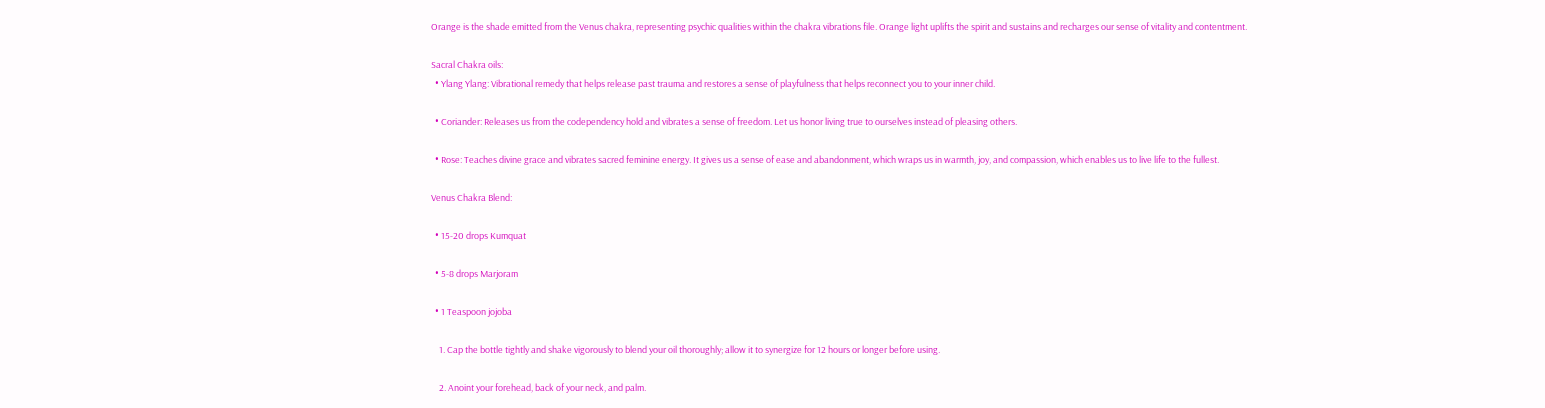Orange is the shade emitted from the Venus chakra, representing psychic qualities within the chakra vibrations file. Orange light uplifts the spirit and sustains and recharges our sense of vitality and contentment.

Sacral Chakra oils:
  • Ylang Ylang: Vibrational remedy that helps release past trauma and restores a sense of playfulness that helps reconnect you to your inner child.

  • Coriander: Releases us from the codependency hold and vibrates a sense of freedom. Let us honor living true to ourselves instead of pleasing others.

  • Rose: Teaches divine grace and vibrates sacred feminine energy. It gives us a sense of ease and abandonment, which wraps us in warmth, joy, and compassion, which enables us to live life to the fullest.

Venus Chakra Blend:

  • 15-20 drops Kumquat

  • 5-8 drops Marjoram

  • 1 Teaspoon jojoba

    1. Cap the bottle tightly and shake vigorously to blend your oil thoroughly; allow it to synergize for 12 hours or longer before using.

    2. Anoint your forehead, back of your neck, and palm.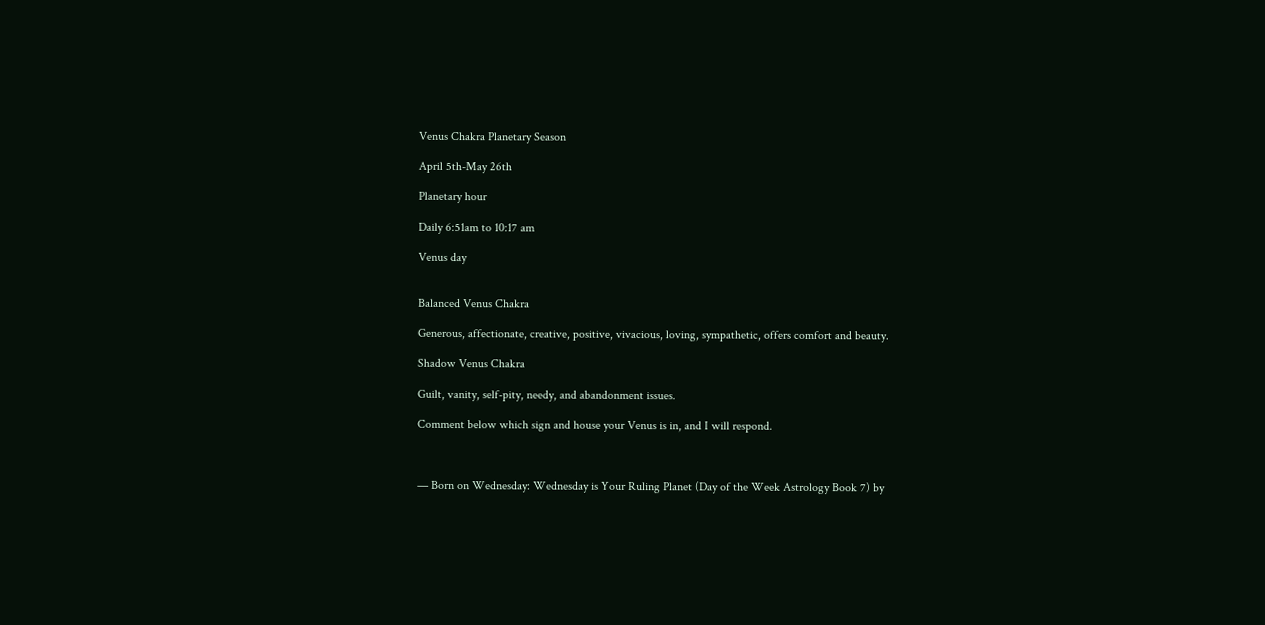Venus Chakra Planetary Season

April 5th-May 26th

Planetary hour

Daily 6:51am to 10:17 am

Venus day


Balanced Venus Chakra

Generous, affectionate, creative, positive, vivacious, loving, sympathetic, offers comfort and beauty.

Shadow Venus Chakra

Guilt, vanity, self-pity, needy, and abandonment issues.

Comment below which sign and house your Venus is in, and I will respond.



— Born on Wednesday: Wednesday is Your Ruling Planet (Day of the Week Astrology Book 7) by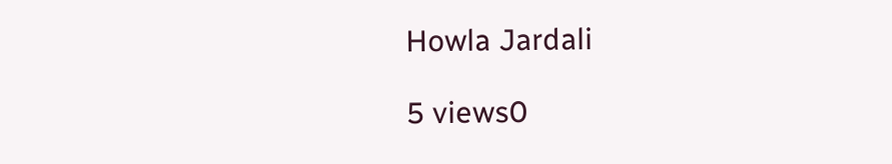Howla Jardali

5 views0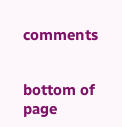comments


bottom of page